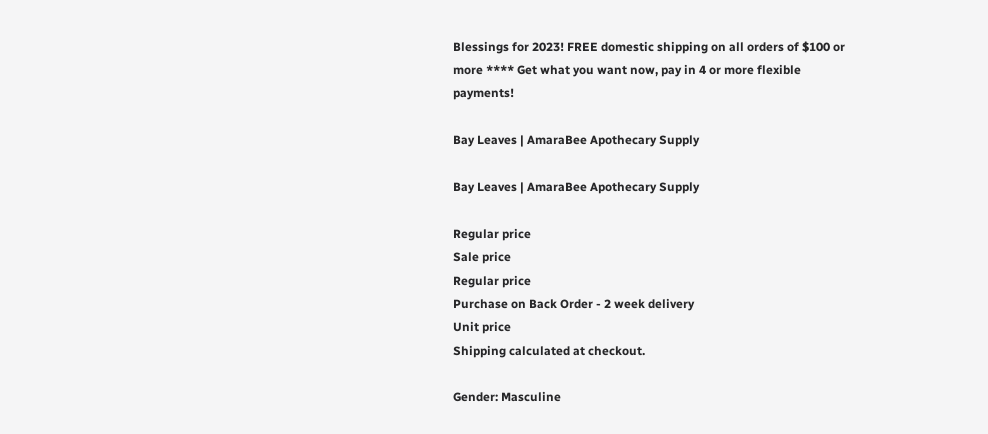Blessings for 2023! FREE domestic shipping on all orders of $100 or more **** Get what you want now, pay in 4 or more flexible payments!

Bay Leaves | AmaraBee Apothecary Supply

Bay Leaves | AmaraBee Apothecary Supply

Regular price
Sale price
Regular price
Purchase on Back Order - 2 week delivery
Unit price
Shipping calculated at checkout.

Gender: Masculine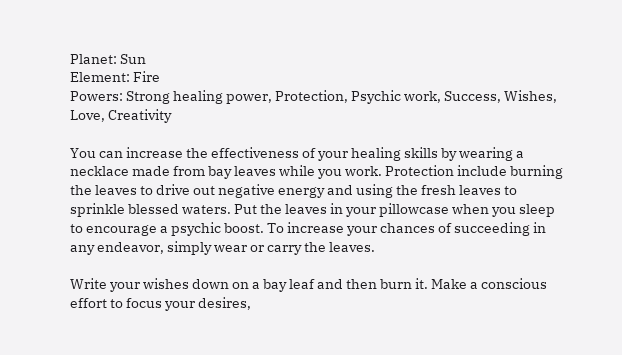Planet: Sun
Element: Fire
Powers: Strong healing power, Protection, Psychic work, Success, Wishes, Love, Creativity

You can increase the effectiveness of your healing skills by wearing a necklace made from bay leaves while you work. Protection include burning the leaves to drive out negative energy and using the fresh leaves to sprinkle blessed waters. Put the leaves in your pillowcase when you sleep to encourage a psychic boost. To increase your chances of succeeding in any endeavor, simply wear or carry the leaves.

Write your wishes down on a bay leaf and then burn it. Make a conscious effort to focus your desires,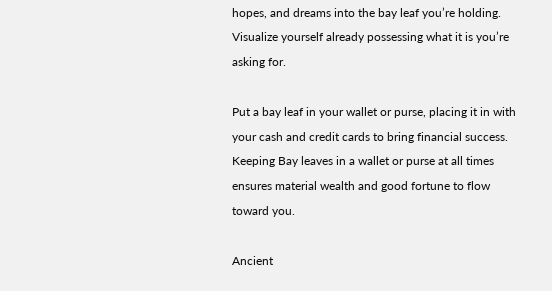hopes, and dreams into the bay leaf you’re holding. Visualize yourself already possessing what it is you’re asking for.

Put a bay leaf in your wallet or purse, placing it in with your cash and credit cards to bring financial success. Keeping Bay leaves in a wallet or purse at all times ensures material wealth and good fortune to flow toward you.

Ancient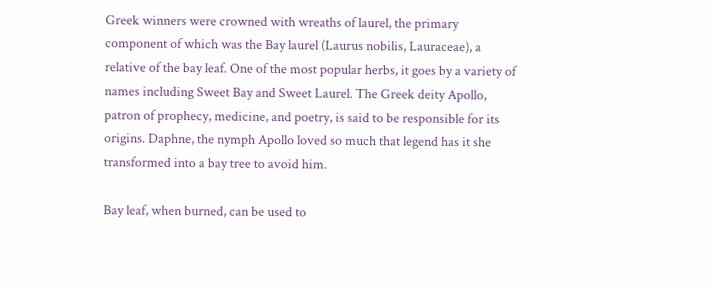Greek winners were crowned with wreaths of laurel, the primary component of which was the Bay laurel (Laurus nobilis, Lauraceae), a relative of the bay leaf. One of the most popular herbs, it goes by a variety of names including Sweet Bay and Sweet Laurel. The Greek deity Apollo, patron of prophecy, medicine, and poetry, is said to be responsible for its origins. Daphne, the nymph Apollo loved so much that legend has it she transformed into a bay tree to avoid him.

Bay leaf, when burned, can be used to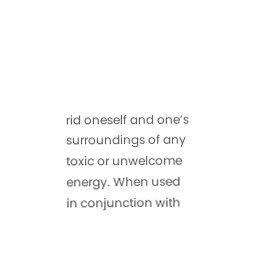rid oneself and one’s surroundings of any toxic or unwelcome energy. When used in conjunction with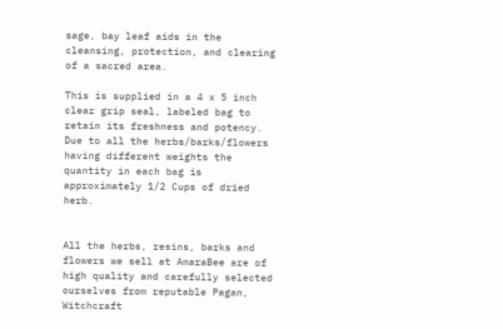sage, bay leaf aids in the cleansing, protection, and clearing of a sacred area.

This is supplied in a 4 x 5 inch clear grip seal, labeled bag to retain its freshness and potency. Due to all the herbs/barks/flowers having different weights the quantity in each bag is approximately 1/2 Cups of dried herb.


All the herbs, resins, barks and flowers we sell at AmaraBee are of high quality and carefully selected ourselves from reputable Pagan, Witchcraft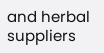and herbal suppliers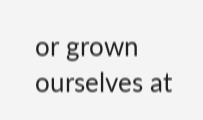or grown ourselves at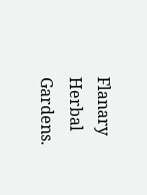Flanary Herbal Gardens.